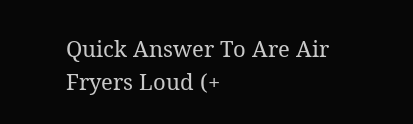Quick Answer To Are Air Fryers Loud (+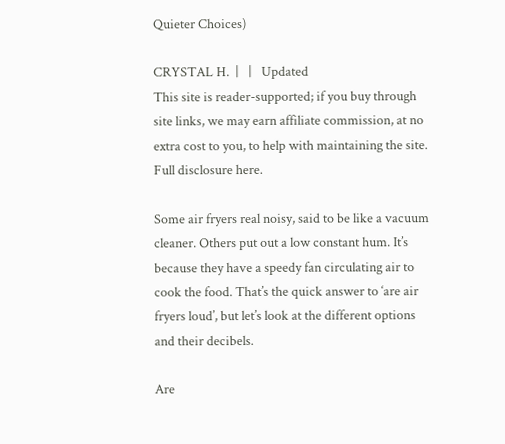Quieter Choices)

CRYSTAL H.  |   |   Updated
This site is reader-supported; if you buy through site links, we may earn affiliate commission, at no extra cost to you, to help with maintaining the site. Full disclosure here.

Some air fryers real noisy, said to be like a vacuum cleaner. Others put out a low constant hum. It’s because they have a speedy fan circulating air to cook the food. That’s the quick answer to ‘are air fryers loud’, but let’s look at the different options and their decibels.

Are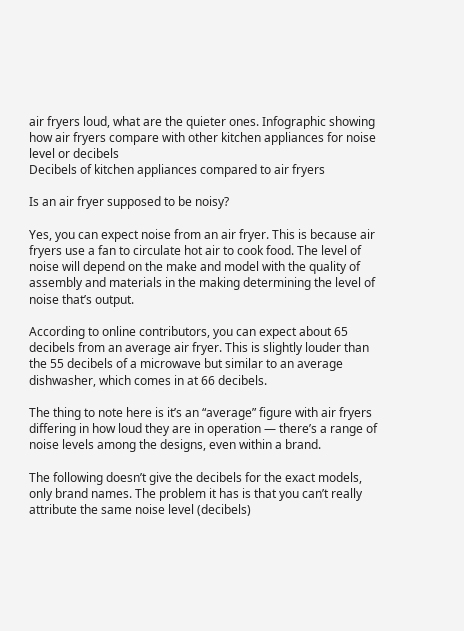air fryers loud, what are the quieter ones. Infographic showing how air fryers compare with other kitchen appliances for noise level or decibels
Decibels of kitchen appliances compared to air fryers

Is an air fryer supposed to be noisy?

Yes, you can expect noise from an air fryer. This is because air fryers use a fan to circulate hot air to cook food. The level of noise will depend on the make and model with the quality of assembly and materials in the making determining the level of noise that’s output.

According to online contributors, you can expect about 65 decibels from an average air fryer. This is slightly louder than the 55 decibels of a microwave but similar to an average dishwasher, which comes in at 66 decibels.

The thing to note here is it’s an “average” figure with air fryers differing in how loud they are in operation — there’s a range of noise levels among the designs, even within a brand.

The following doesn’t give the decibels for the exact models, only brand names. The problem it has is that you can’t really attribute the same noise level (decibels)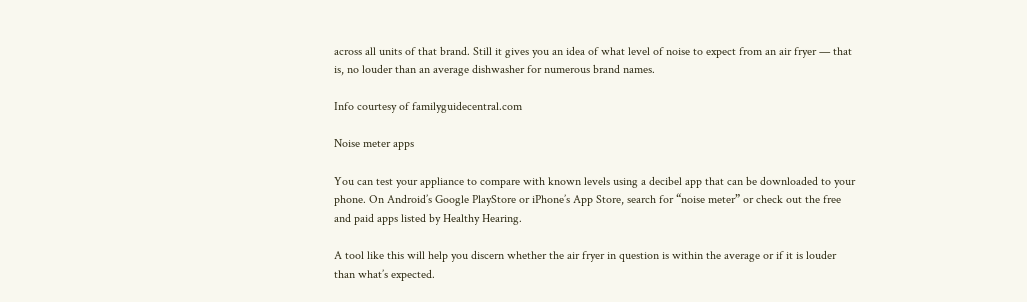across all units of that brand. Still it gives you an idea of what level of noise to expect from an air fryer — that is, no louder than an average dishwasher for numerous brand names.

Info courtesy of familyguidecentral.com

Noise meter apps

You can test your appliance to compare with known levels using a decibel app that can be downloaded to your phone. On Android’s Google PlayStore or iPhone’s App Store, search for “noise meter” or check out the free and paid apps listed by Healthy Hearing.

A tool like this will help you discern whether the air fryer in question is within the average or if it is louder than what’s expected.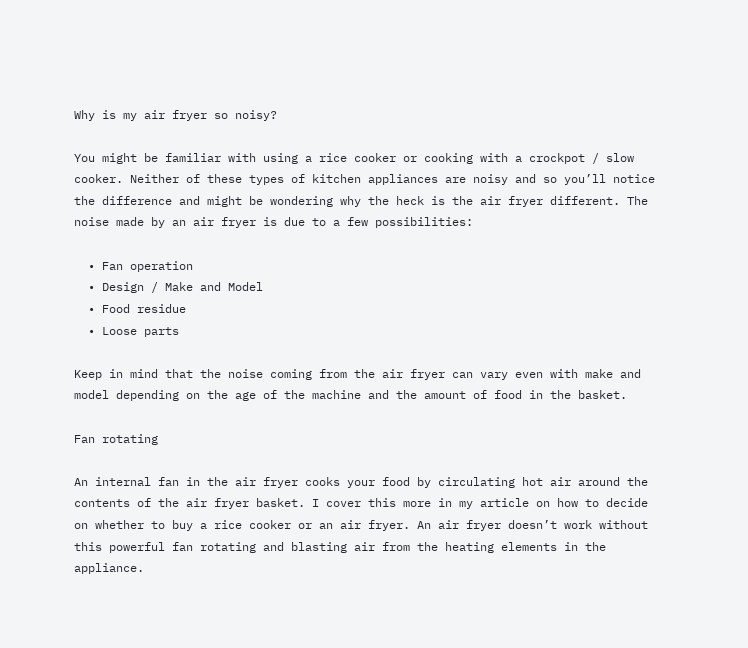Why is my air fryer so noisy?

You might be familiar with using a rice cooker or cooking with a crockpot / slow cooker. Neither of these types of kitchen appliances are noisy and so you’ll notice the difference and might be wondering why the heck is the air fryer different. The noise made by an air fryer is due to a few possibilities:

  • Fan operation
  • Design / Make and Model
  • Food residue
  • Loose parts

Keep in mind that the noise coming from the air fryer can vary even with make and model depending on the age of the machine and the amount of food in the basket.

Fan rotating

An internal fan in the air fryer cooks your food by circulating hot air around the contents of the air fryer basket. I cover this more in my article on how to decide on whether to buy a rice cooker or an air fryer. An air fryer doesn’t work without this powerful fan rotating and blasting air from the heating elements in the appliance.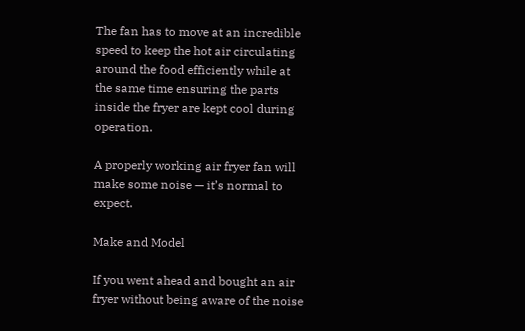The fan has to move at an incredible speed to keep the hot air circulating around the food efficiently while at the same time ensuring the parts inside the fryer are kept cool during operation.

A properly working air fryer fan will make some noise — it’s normal to expect.

Make and Model

If you went ahead and bought an air fryer without being aware of the noise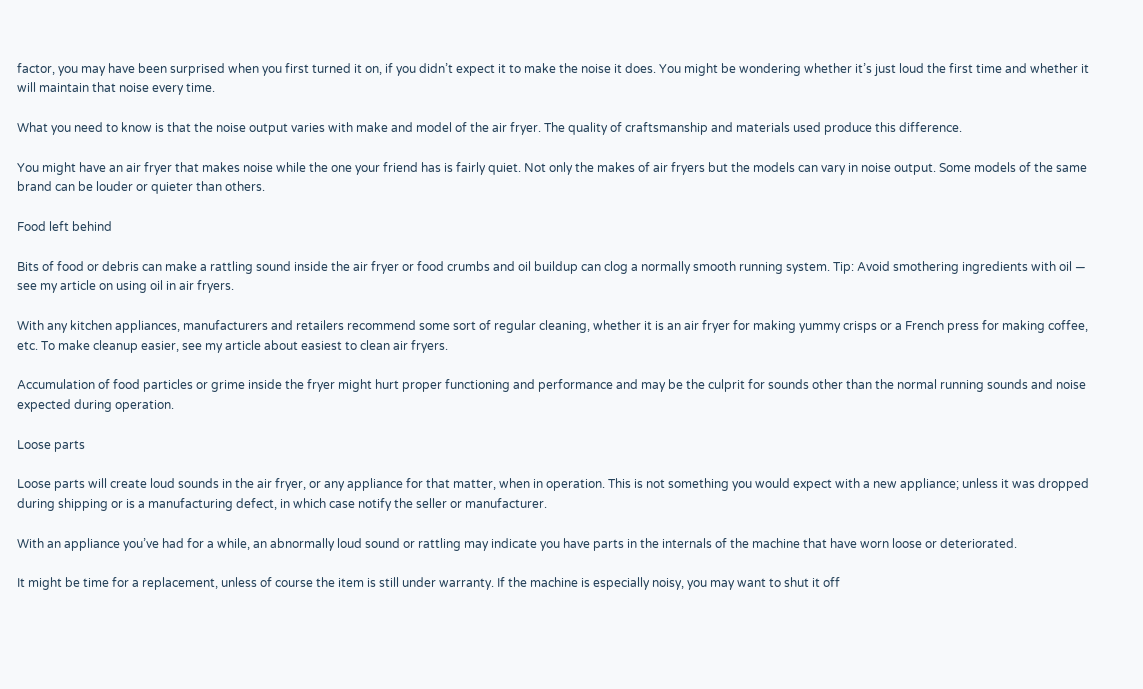factor, you may have been surprised when you first turned it on, if you didn’t expect it to make the noise it does. You might be wondering whether it’s just loud the first time and whether it will maintain that noise every time.

What you need to know is that the noise output varies with make and model of the air fryer. The quality of craftsmanship and materials used produce this difference.

You might have an air fryer that makes noise while the one your friend has is fairly quiet. Not only the makes of air fryers but the models can vary in noise output. Some models of the same brand can be louder or quieter than others.

Food left behind

Bits of food or debris can make a rattling sound inside the air fryer or food crumbs and oil buildup can clog a normally smooth running system. Tip: Avoid smothering ingredients with oil — see my article on using oil in air fryers.

With any kitchen appliances, manufacturers and retailers recommend some sort of regular cleaning, whether it is an air fryer for making yummy crisps or a French press for making coffee, etc. To make cleanup easier, see my article about easiest to clean air fryers.

Accumulation of food particles or grime inside the fryer might hurt proper functioning and performance and may be the culprit for sounds other than the normal running sounds and noise expected during operation.

Loose parts

Loose parts will create loud sounds in the air fryer, or any appliance for that matter, when in operation. This is not something you would expect with a new appliance; unless it was dropped during shipping or is a manufacturing defect, in which case notify the seller or manufacturer.

With an appliance you’ve had for a while, an abnormally loud sound or rattling may indicate you have parts in the internals of the machine that have worn loose or deteriorated.

It might be time for a replacement, unless of course the item is still under warranty. If the machine is especially noisy, you may want to shut it off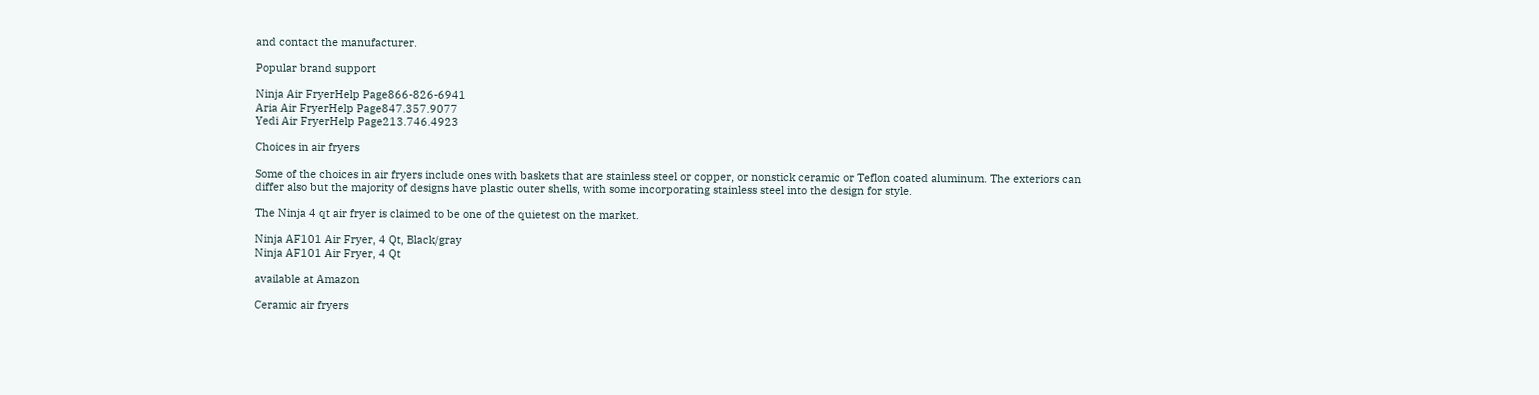and contact the manufacturer.

Popular brand support

Ninja Air FryerHelp Page866-826-6941
Aria Air FryerHelp Page847.357.9077
Yedi Air FryerHelp Page213.746.4923

Choices in air fryers

Some of the choices in air fryers include ones with baskets that are stainless steel or copper, or nonstick ceramic or Teflon coated aluminum. The exteriors can differ also but the majority of designs have plastic outer shells, with some incorporating stainless steel into the design for style.

The Ninja 4 qt air fryer is claimed to be one of the quietest on the market.

Ninja AF101 Air Fryer, 4 Qt, Black/gray
Ninja AF101 Air Fryer, 4 Qt

available at Amazon

Ceramic air fryers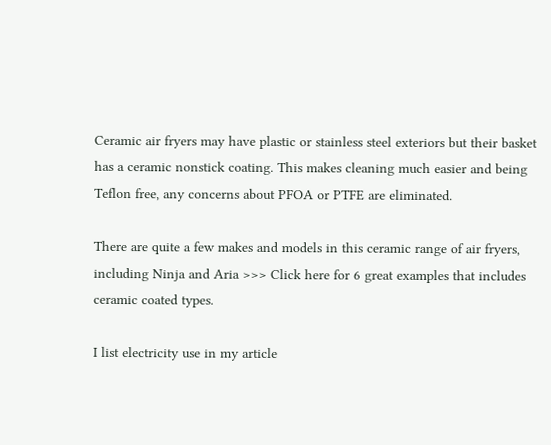Ceramic air fryers may have plastic or stainless steel exteriors but their basket has a ceramic nonstick coating. This makes cleaning much easier and being Teflon free, any concerns about PFOA or PTFE are eliminated.

There are quite a few makes and models in this ceramic range of air fryers, including Ninja and Aria >>> Click here for 6 great examples that includes ceramic coated types.

I list electricity use in my article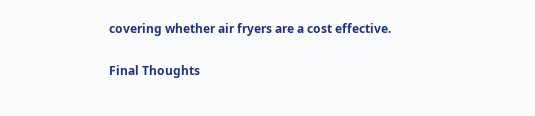covering whether air fryers are a cost effective.

Final Thoughts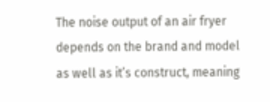The noise output of an air fryer depends on the brand and model as well as it’s construct, meaning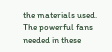the materials used. The powerful fans needed in these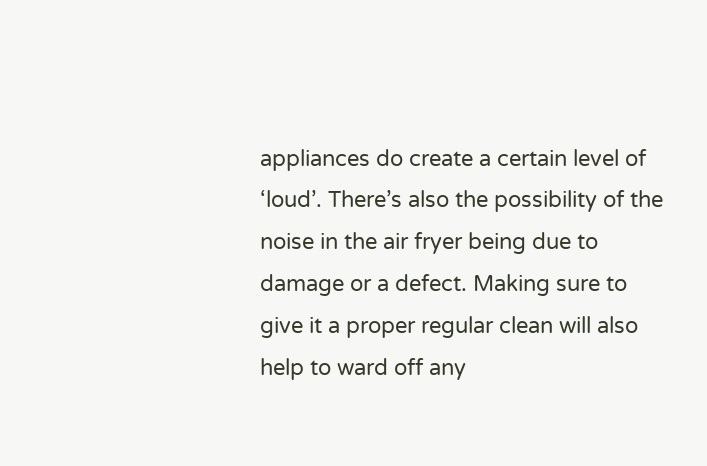appliances do create a certain level of ‘loud’. There’s also the possibility of the noise in the air fryer being due to damage or a defect. Making sure to give it a proper regular clean will also help to ward off any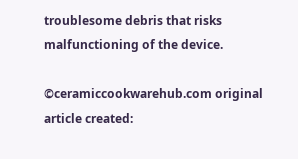troublesome debris that risks malfunctioning of the device.

©ceramiccookwarehub.com original article created: